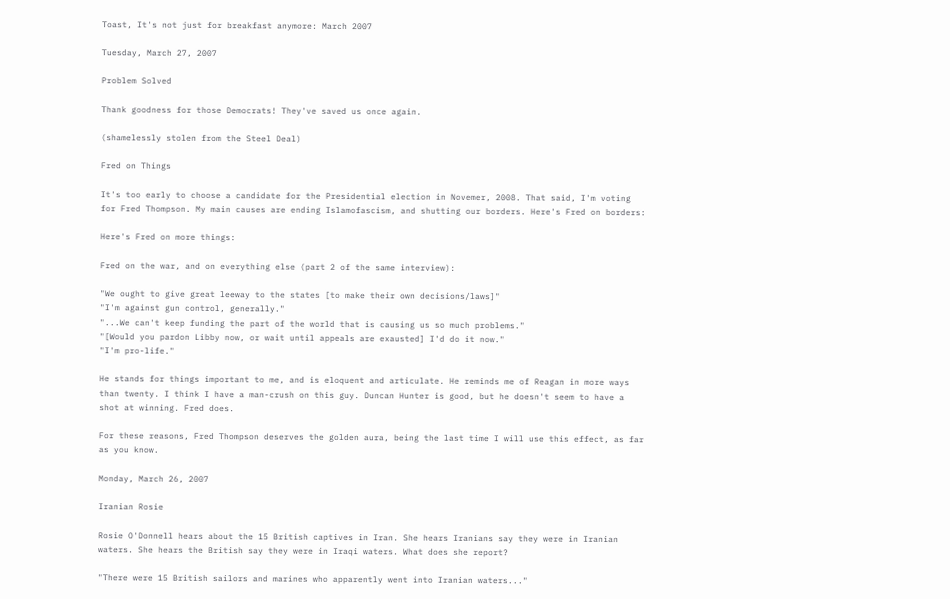Toast, It's not just for breakfast anymore: March 2007

Tuesday, March 27, 2007

Problem Solved

Thank goodness for those Democrats! They've saved us once again.

(shamelessly stolen from the Steel Deal)

Fred on Things

It's too early to choose a candidate for the Presidential election in Novemer, 2008. That said, I'm voting for Fred Thompson. My main causes are ending Islamofascism, and shutting our borders. Here's Fred on borders:

Here's Fred on more things:

Fred on the war, and on everything else (part 2 of the same interview):

"We ought to give great leeway to the states [to make their own decisions/laws]"
"I'm against gun control, generally."
"...We can't keep funding the part of the world that is causing us so much problems."
"[Would you pardon Libby now, or wait until appeals are exausted] I'd do it now."
"I'm pro-life."

He stands for things important to me, and is eloquent and articulate. He reminds me of Reagan in more ways than twenty. I think I have a man-crush on this guy. Duncan Hunter is good, but he doesn't seem to have a shot at winning. Fred does.

For these reasons, Fred Thompson deserves the golden aura, being the last time I will use this effect, as far as you know.

Monday, March 26, 2007

Iranian Rosie

Rosie O'Donnell hears about the 15 British captives in Iran. She hears Iranians say they were in Iranian waters. She hears the British say they were in Iraqi waters. What does she report?

"There were 15 British sailors and marines who apparently went into Iranian waters..."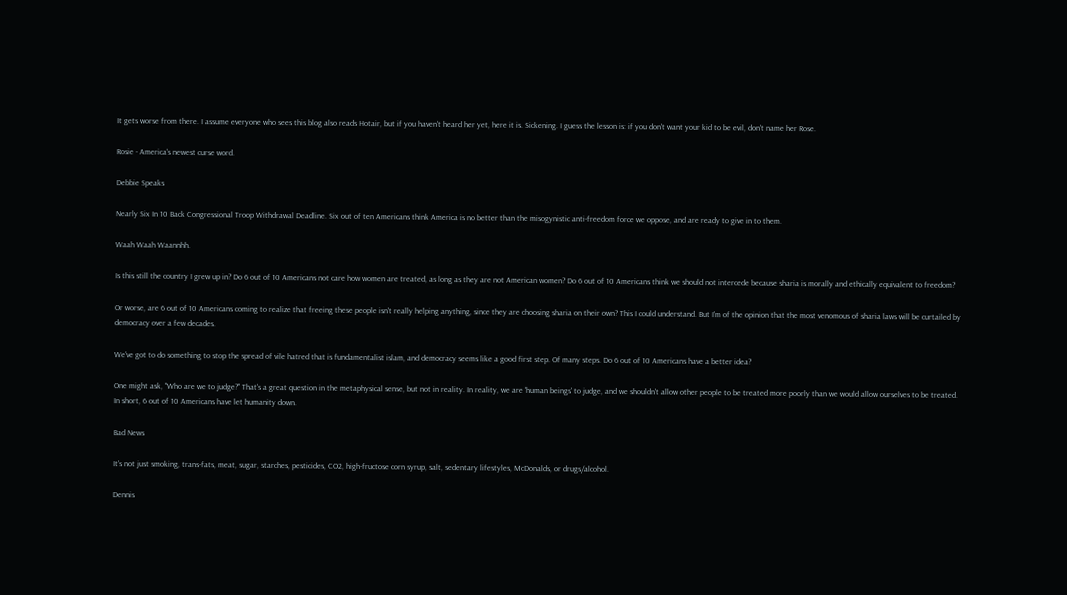It gets worse from there. I assume everyone who sees this blog also reads Hotair, but if you haven't heard her yet, here it is. Sickening. I guess the lesson is: if you don't want your kid to be evil, don't name her Rose.

Rosie - America's newest curse word.

Debbie Speaks

Nearly Six In 10 Back Congressional Troop Withdrawal Deadline. Six out of ten Americans think America is no better than the misogynistic anti-freedom force we oppose, and are ready to give in to them.

Waah Waah Waannhh.

Is this still the country I grew up in? Do 6 out of 10 Americans not care how women are treated, as long as they are not American women? Do 6 out of 10 Americans think we should not intercede because sharia is morally and ethically equivalent to freedom?

Or worse, are 6 out of 10 Americans coming to realize that freeing these people isn't really helping anything, since they are choosing sharia on their own? This I could understand. But I'm of the opinion that the most venomous of sharia laws will be curtailed by democracy over a few decades.

We've got to do something to stop the spread of vile hatred that is fundamentalist islam, and democracy seems like a good first step. Of many steps. Do 6 out of 10 Americans have a better idea?

One might ask, "Who are we to judge?" That's a great question in the metaphysical sense, but not in reality. In reality, we are 'human beings' to judge, and we shouldn't allow other people to be treated more poorly than we would allow ourselves to be treated. In short, 6 out of 10 Americans have let humanity down.

Bad News

It's not just smoking, trans-fats, meat, sugar, starches, pesticides, CO2, high-fructose corn syrup, salt, sedentary lifestyles, McDonalds, or drugs/alcohol.

Dennis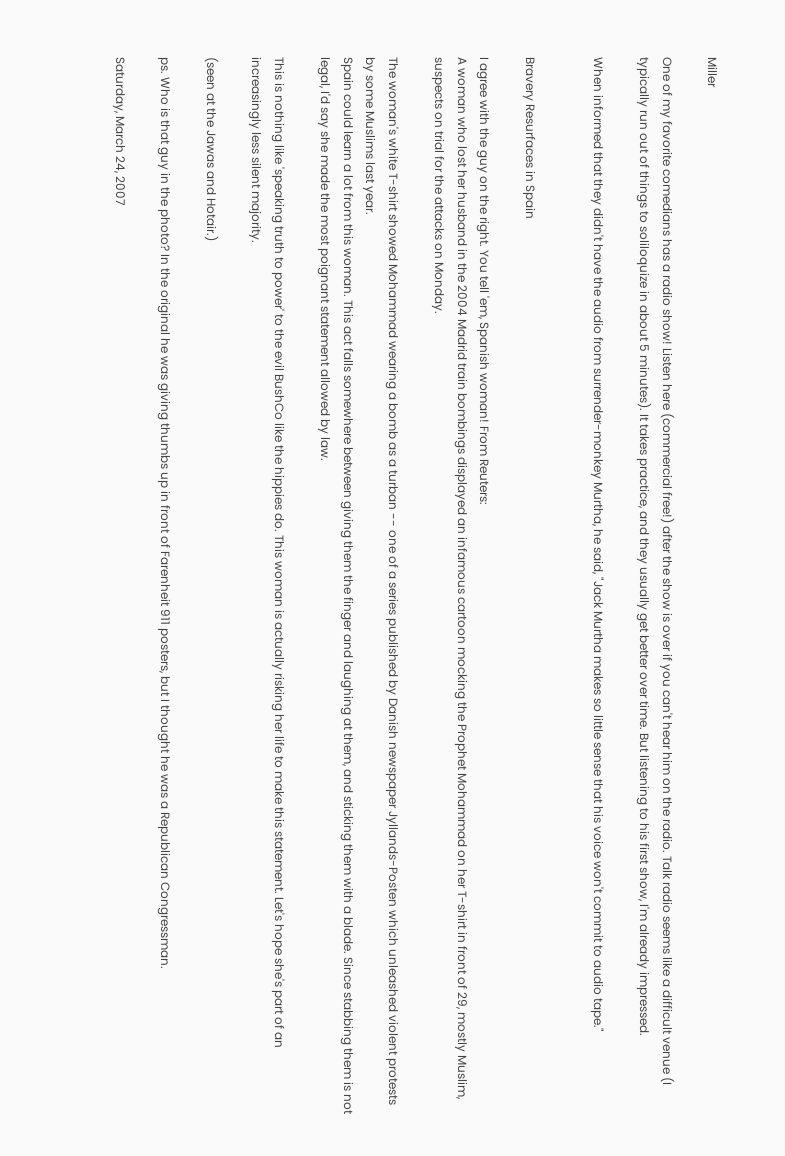Miller

One of my favorite comedians has a radio show! Listen here (commercial free!) after the show is over if you can't hear him on the radio. Talk radio seems like a difficult venue (I typically run out of things to soliloquize in about 5 minutes). It takes practice, and they usually get better over time. But listening to his first show, I'm already impressed.

When informed that they didn't have the audio from surrender-monkey Murtha, he said, "Jack Murtha makes so little sense that his voice won't commit to audio tape."


Bravery Resurfaces in Spain

I agree with the guy on the right. You tell 'em, Spanish woman! From Reuters:
A woman who lost her husband in the 2004 Madrid train bombings displayed an infamous cartoon mocking the Prophet Mohammad on her T-shirt in front of 29, mostly Muslim, suspects on trial for the attacks on Monday.

The woman's white T-shirt showed Mohammad wearing a bomb as a turban -- one of a series published by Danish newspaper Jyllands-Posten which unleashed violent protests by some Muslims last year.
Spain could learn a lot from this woman. This act falls somewhere between giving them the finger and laughing at them, and sticking them with a blade. Since stabbing them is not legal, I'd say she made the most poignant statement allowed by law.

This is nothing like 'speaking truth to power' to the evil BushCo like the hippies do. This woman is actually risking her life to make this statement. Let's hope she's part of an increasingly less silent majority.

(seen at the Jawas and Hotair.)

ps. Who is that guy in the photo? In the original he was giving thumbs up in front of Farenheit 911 posters, but I thought he was a Republican Congressman.

Saturday, March 24, 2007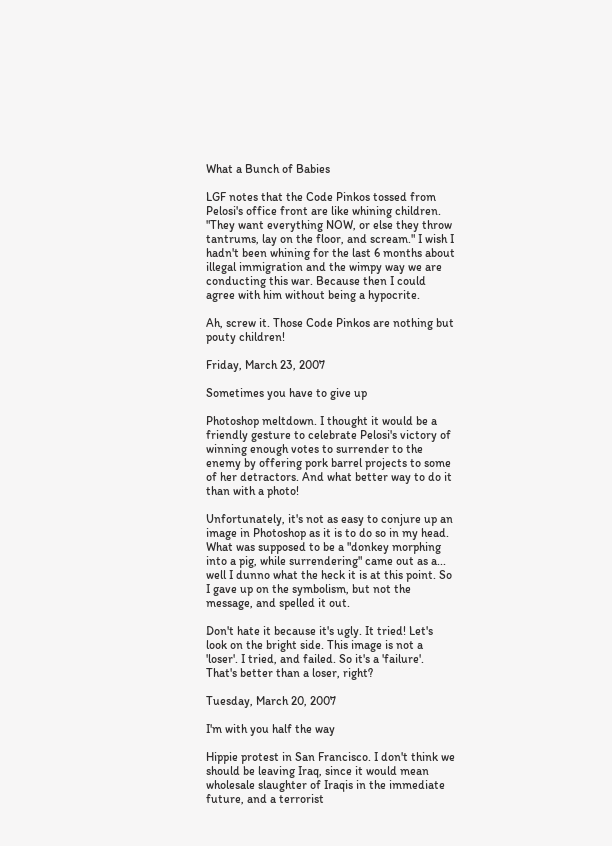What a Bunch of Babies

LGF notes that the Code Pinkos tossed from Pelosi's office front are like whining children. "They want everything NOW, or else they throw tantrums, lay on the floor, and scream." I wish I hadn't been whining for the last 6 months about illegal immigration and the wimpy way we are conducting this war. Because then I could agree with him without being a hypocrite.

Ah, screw it. Those Code Pinkos are nothing but pouty children!

Friday, March 23, 2007

Sometimes you have to give up

Photoshop meltdown. I thought it would be a friendly gesture to celebrate Pelosi's victory of winning enough votes to surrender to the enemy by offering pork barrel projects to some of her detractors. And what better way to do it than with a photo!

Unfortunately, it's not as easy to conjure up an image in Photoshop as it is to do so in my head. What was supposed to be a "donkey morphing into a pig, while surrendering" came out as a... well I dunno what the heck it is at this point. So I gave up on the symbolism, but not the message, and spelled it out.

Don't hate it because it's ugly. It tried! Let's look on the bright side. This image is not a 'loser'. I tried, and failed. So it's a 'failure'. That's better than a loser, right?

Tuesday, March 20, 2007

I'm with you half the way

Hippie protest in San Francisco. I don't think we should be leaving Iraq, since it would mean wholesale slaughter of Iraqis in the immediate future, and a terrorist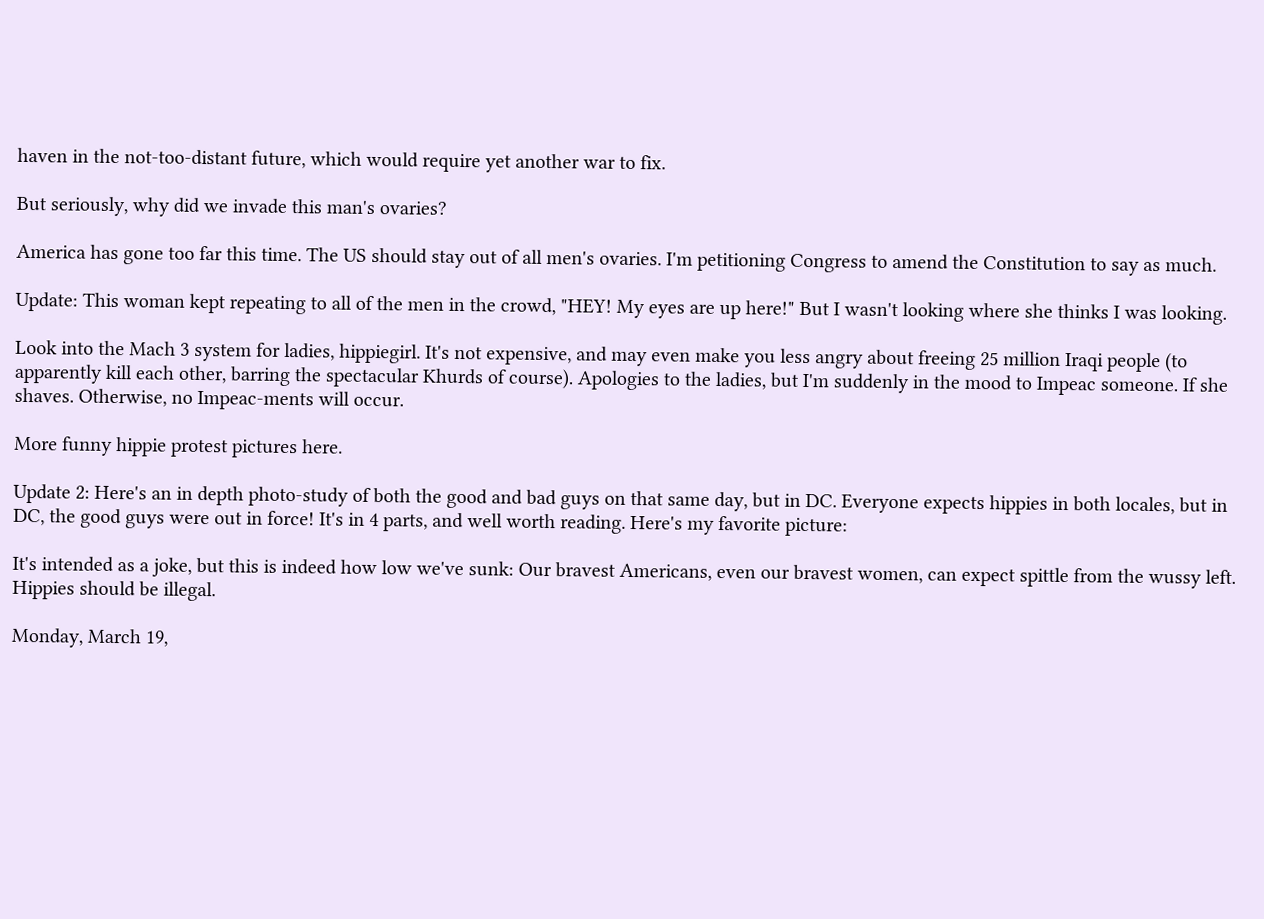haven in the not-too-distant future, which would require yet another war to fix.

But seriously, why did we invade this man's ovaries?

America has gone too far this time. The US should stay out of all men's ovaries. I'm petitioning Congress to amend the Constitution to say as much.

Update: This woman kept repeating to all of the men in the crowd, "HEY! My eyes are up here!" But I wasn't looking where she thinks I was looking.

Look into the Mach 3 system for ladies, hippiegirl. It's not expensive, and may even make you less angry about freeing 25 million Iraqi people (to apparently kill each other, barring the spectacular Khurds of course). Apologies to the ladies, but I'm suddenly in the mood to Impeac someone. If she shaves. Otherwise, no Impeac-ments will occur.

More funny hippie protest pictures here.

Update 2: Here's an in depth photo-study of both the good and bad guys on that same day, but in DC. Everyone expects hippies in both locales, but in DC, the good guys were out in force! It's in 4 parts, and well worth reading. Here's my favorite picture:

It's intended as a joke, but this is indeed how low we've sunk: Our bravest Americans, even our bravest women, can expect spittle from the wussy left. Hippies should be illegal.

Monday, March 19,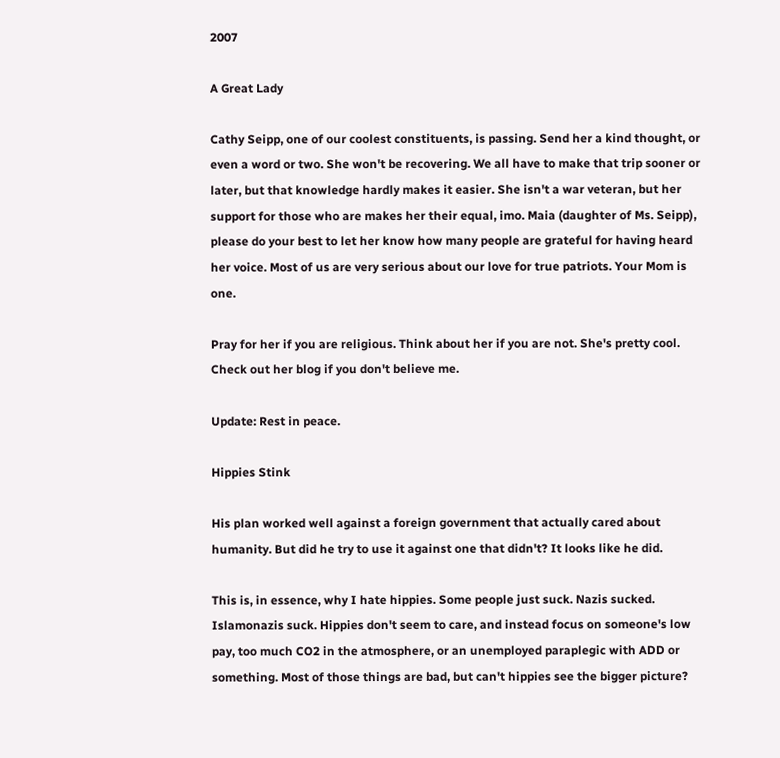2007

A Great Lady

Cathy Seipp, one of our coolest constituents, is passing. Send her a kind thought, or even a word or two. She won't be recovering. We all have to make that trip sooner or later, but that knowledge hardly makes it easier. She isn't a war veteran, but her support for those who are makes her their equal, imo. Maia (daughter of Ms. Seipp), please do your best to let her know how many people are grateful for having heard her voice. Most of us are very serious about our love for true patriots. Your Mom is one.

Pray for her if you are religious. Think about her if you are not. She's pretty cool. Check out her blog if you don't believe me.

Update: Rest in peace.

Hippies Stink

His plan worked well against a foreign government that actually cared about humanity. But did he try to use it against one that didn't? It looks like he did.

This is, in essence, why I hate hippies. Some people just suck. Nazis sucked. Islamonazis suck. Hippies don't seem to care, and instead focus on someone's low pay, too much CO2 in the atmosphere, or an unemployed paraplegic with ADD or something. Most of those things are bad, but can't hippies see the bigger picture?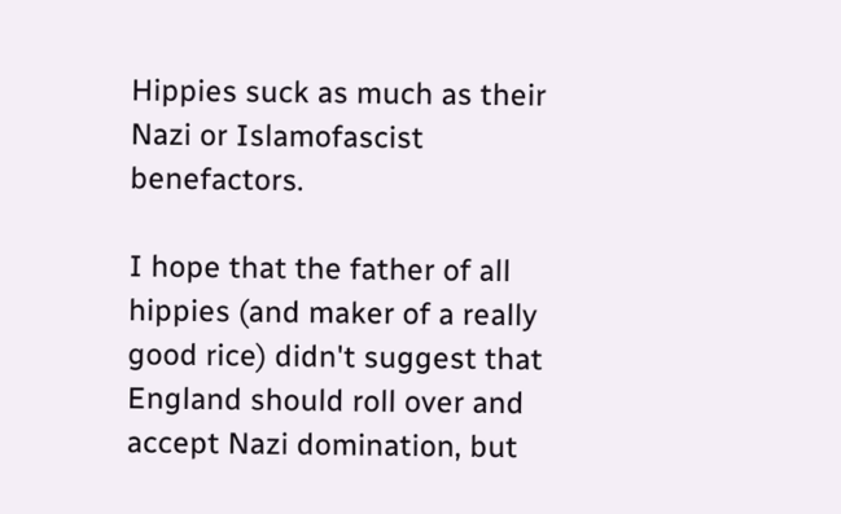Hippies suck as much as their Nazi or Islamofascist benefactors.

I hope that the father of all hippies (and maker of a really good rice) didn't suggest that England should roll over and accept Nazi domination, but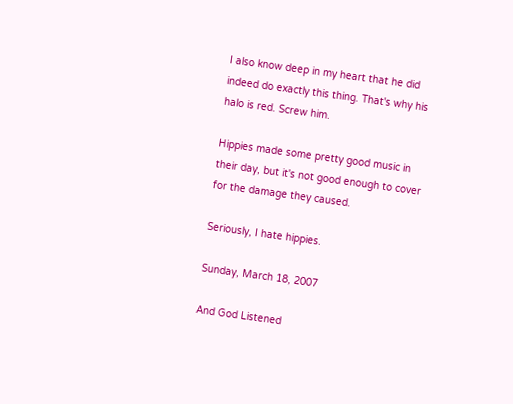I also know deep in my heart that he did indeed do exactly this thing. That's why his halo is red. Screw him.

Hippies made some pretty good music in their day, but it's not good enough to cover for the damage they caused.

Seriously, I hate hippies.

Sunday, March 18, 2007

And God Listened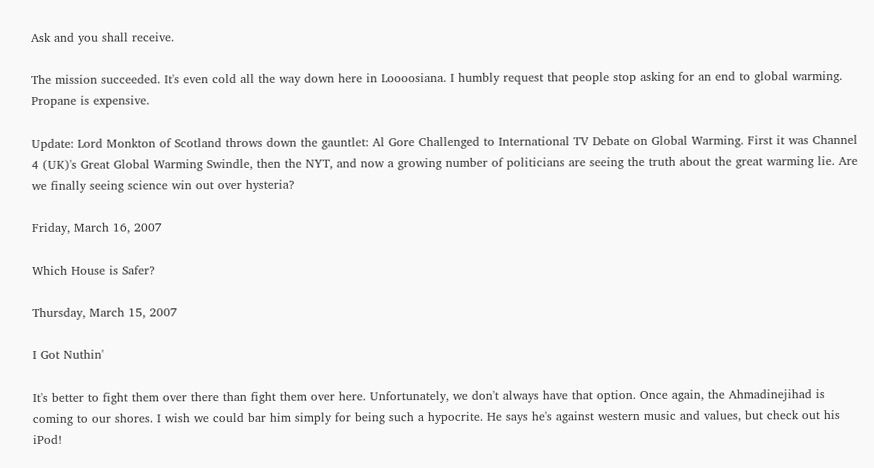Ask and you shall receive.

The mission succeeded. It's even cold all the way down here in Loooosiana. I humbly request that people stop asking for an end to global warming. Propane is expensive.

Update: Lord Monkton of Scotland throws down the gauntlet: Al Gore Challenged to International TV Debate on Global Warming. First it was Channel 4 (UK)'s Great Global Warming Swindle, then the NYT, and now a growing number of politicians are seeing the truth about the great warming lie. Are we finally seeing science win out over hysteria?

Friday, March 16, 2007

Which House is Safer?

Thursday, March 15, 2007

I Got Nuthin'

It's better to fight them over there than fight them over here. Unfortunately, we don't always have that option. Once again, the Ahmadinejihad is coming to our shores. I wish we could bar him simply for being such a hypocrite. He says he's against western music and values, but check out his iPod!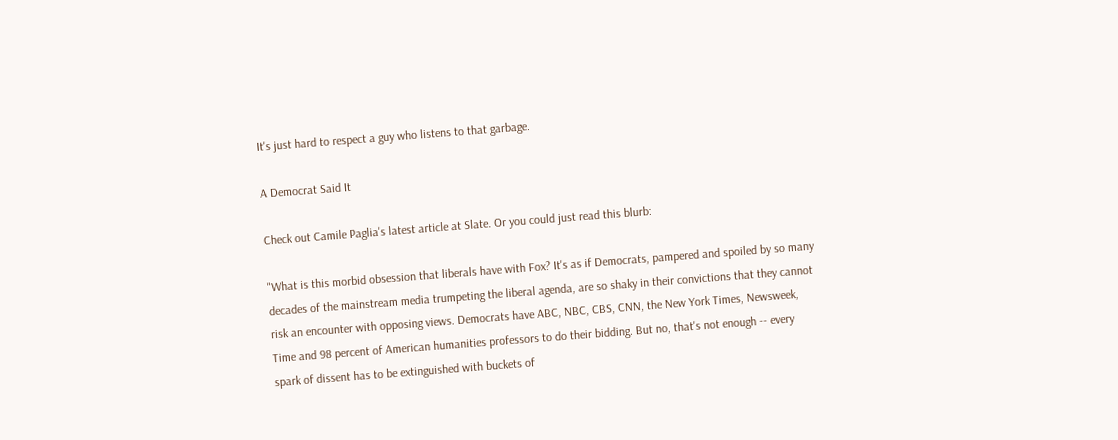It's just hard to respect a guy who listens to that garbage.

A Democrat Said It

Check out Camile Paglia's latest article at Slate. Or you could just read this blurb:

"What is this morbid obsession that liberals have with Fox? It's as if Democrats, pampered and spoiled by so many decades of the mainstream media trumpeting the liberal agenda, are so shaky in their convictions that they cannot risk an encounter with opposing views. Democrats have ABC, NBC, CBS, CNN, the New York Times, Newsweek, Time and 98 percent of American humanities professors to do their bidding. But no, that's not enough -- every spark of dissent has to be extinguished with buckets of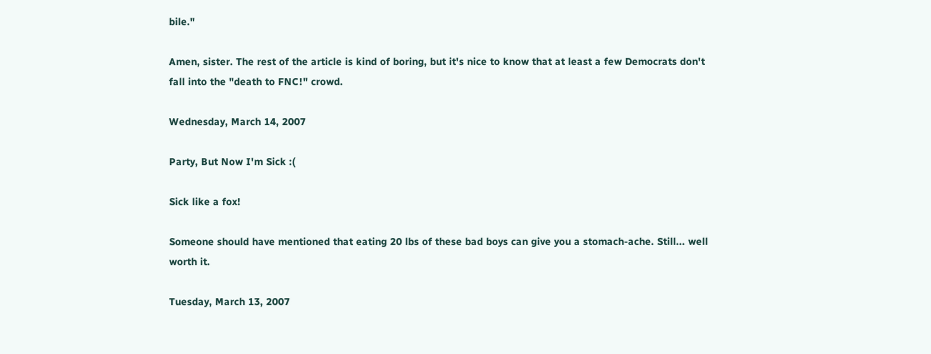bile."

Amen, sister. The rest of the article is kind of boring, but it's nice to know that at least a few Democrats don't fall into the "death to FNC!" crowd.

Wednesday, March 14, 2007

Party, But Now I'm Sick :(

Sick like a fox!

Someone should have mentioned that eating 20 lbs of these bad boys can give you a stomach-ache. Still... well worth it.

Tuesday, March 13, 2007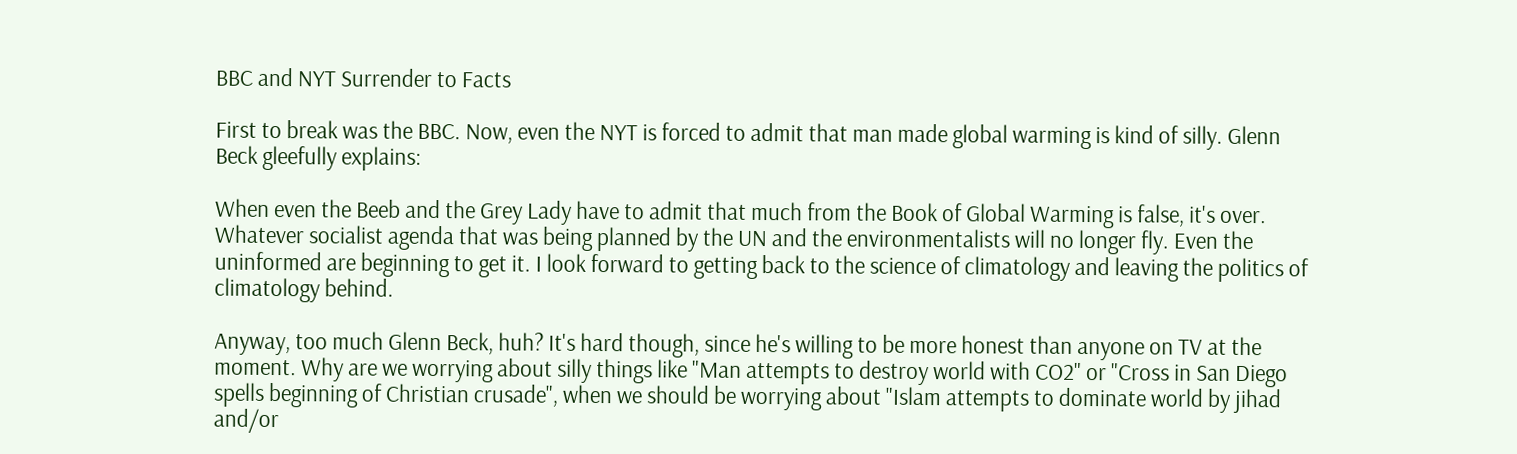BBC and NYT Surrender to Facts

First to break was the BBC. Now, even the NYT is forced to admit that man made global warming is kind of silly. Glenn Beck gleefully explains:

When even the Beeb and the Grey Lady have to admit that much from the Book of Global Warming is false, it's over. Whatever socialist agenda that was being planned by the UN and the environmentalists will no longer fly. Even the uninformed are beginning to get it. I look forward to getting back to the science of climatology and leaving the politics of climatology behind.

Anyway, too much Glenn Beck, huh? It's hard though, since he's willing to be more honest than anyone on TV at the moment. Why are we worrying about silly things like "Man attempts to destroy world with CO2" or "Cross in San Diego spells beginning of Christian crusade", when we should be worrying about "Islam attempts to dominate world by jihad and/or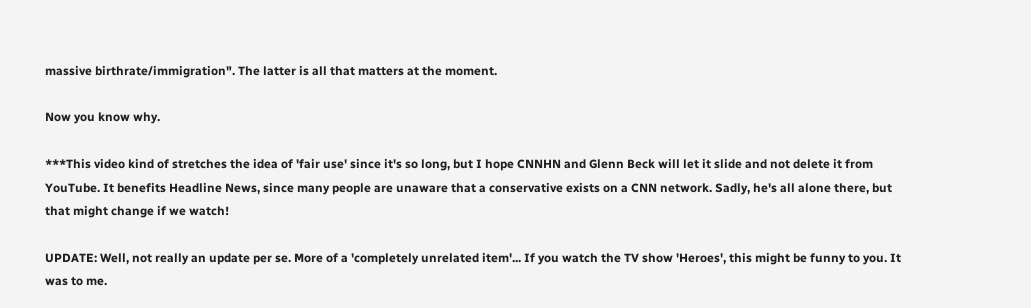massive birthrate/immigration". The latter is all that matters at the moment.

Now you know why.

***This video kind of stretches the idea of 'fair use' since it's so long, but I hope CNNHN and Glenn Beck will let it slide and not delete it from YouTube. It benefits Headline News, since many people are unaware that a conservative exists on a CNN network. Sadly, he's all alone there, but that might change if we watch!

UPDATE: Well, not really an update per se. More of a 'completely unrelated item'... If you watch the TV show 'Heroes', this might be funny to you. It was to me.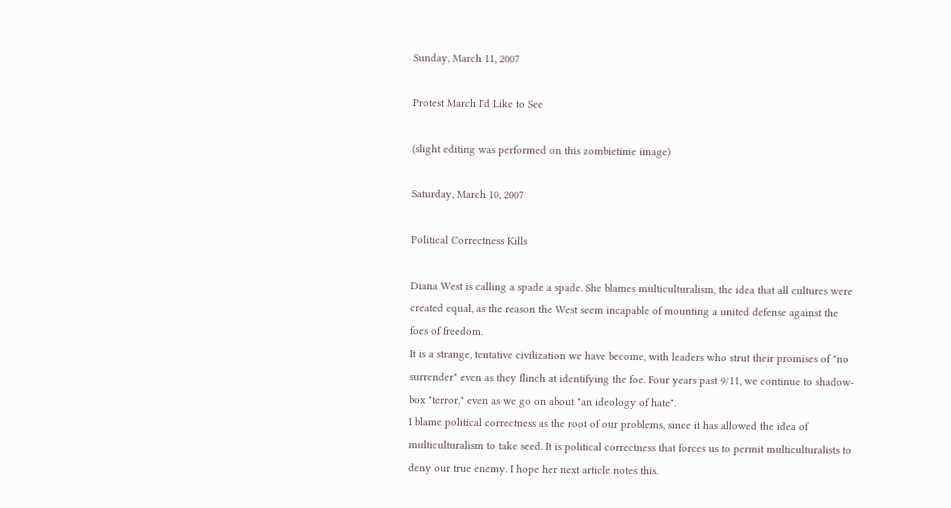Sunday, March 11, 2007

Protest March I'd Like to See

(slight editing was performed on this zombietime image)

Saturday, March 10, 2007

Political Correctness Kills

Diana West is calling a spade a spade. She blames multiculturalism, the idea that all cultures were created equal, as the reason the West seem incapable of mounting a united defense against the foes of freedom.
It is a strange, tentative civilization we have become, with leaders who strut their promises of "no surrender" even as they flinch at identifying the foe. Four years past 9/11, we continue to shadow-box "terror," even as we go on about "an ideology of hate".
I blame political correctness as the root of our problems, since it has allowed the idea of multiculturalism to take seed. It is political correctness that forces us to permit multiculturalists to deny our true enemy. I hope her next article notes this.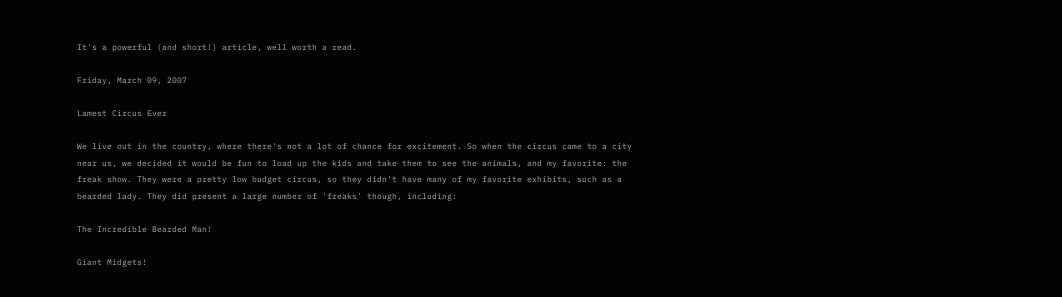It's a powerful (and short!) article, well worth a read.

Friday, March 09, 2007

Lamest Circus Ever

We live out in the country, where there's not a lot of chance for excitement. So when the circus came to a city near us, we decided it would be fun to load up the kids and take them to see the animals, and my favorite: the freak show. They were a pretty low budget circus, so they didn't have many of my favorite exhibits, such as a bearded lady. They did present a large number of 'freaks' though, including:

The Incredible Bearded Man!

Giant Midgets!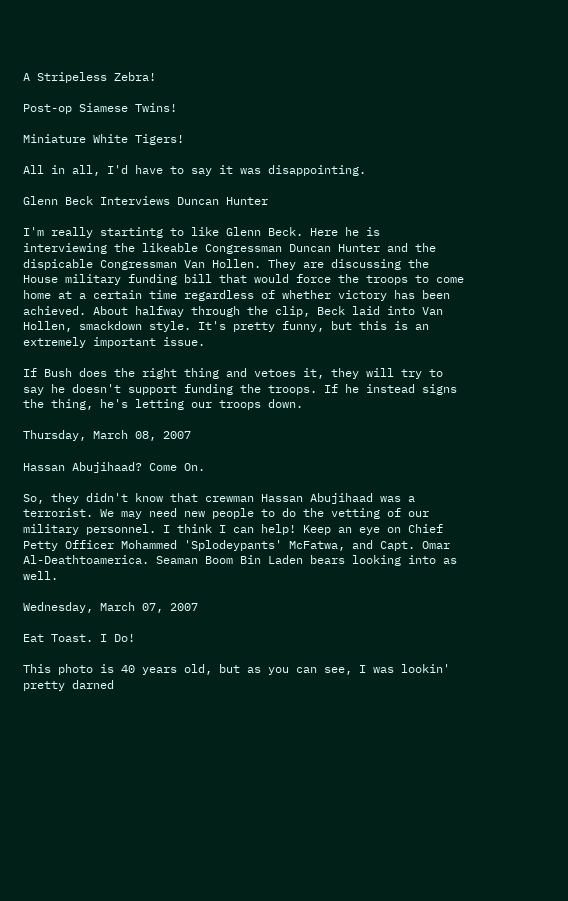A Stripeless Zebra!

Post-op Siamese Twins!

Miniature White Tigers!

All in all, I'd have to say it was disappointing.

Glenn Beck Interviews Duncan Hunter

I'm really startintg to like Glenn Beck. Here he is interviewing the likeable Congressman Duncan Hunter and the dispicable Congressman Van Hollen. They are discussing the House military funding bill that would force the troops to come home at a certain time regardless of whether victory has been achieved. About halfway through the clip, Beck laid into Van Hollen, smackdown style. It's pretty funny, but this is an extremely important issue.

If Bush does the right thing and vetoes it, they will try to say he doesn't support funding the troops. If he instead signs the thing, he's letting our troops down.

Thursday, March 08, 2007

Hassan Abujihaad? Come On.

So, they didn't know that crewman Hassan Abujihaad was a terrorist. We may need new people to do the vetting of our military personnel. I think I can help! Keep an eye on Chief Petty Officer Mohammed 'Splodeypants' McFatwa, and Capt. Omar Al-Deathtoamerica. Seaman Boom Bin Laden bears looking into as well.

Wednesday, March 07, 2007

Eat Toast. I Do!

This photo is 40 years old, but as you can see, I was lookin' pretty darned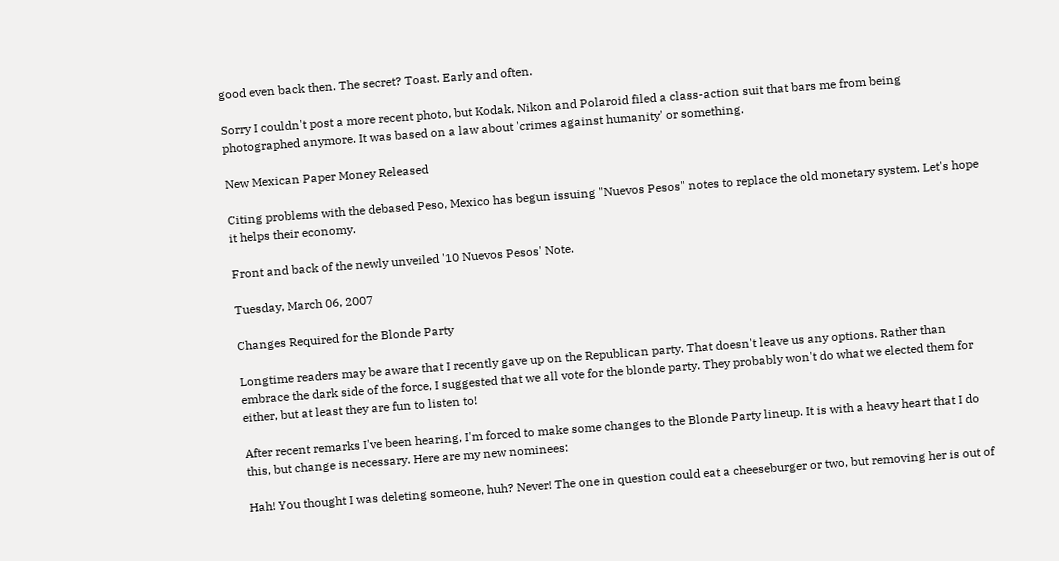good even back then. The secret? Toast. Early and often.

Sorry I couldn't post a more recent photo, but Kodak, Nikon and Polaroid filed a class-action suit that bars me from being photographed anymore. It was based on a law about 'crimes against humanity' or something.

New Mexican Paper Money Released

Citing problems with the debased Peso, Mexico has begun issuing "Nuevos Pesos" notes to replace the old monetary system. Let's hope it helps their economy.

Front and back of the newly unveiled '10 Nuevos Pesos' Note.

Tuesday, March 06, 2007

Changes Required for the Blonde Party

Longtime readers may be aware that I recently gave up on the Republican party. That doesn't leave us any options. Rather than embrace the dark side of the force, I suggested that we all vote for the blonde party. They probably won't do what we elected them for either, but at least they are fun to listen to!

After recent remarks I've been hearing, I'm forced to make some changes to the Blonde Party lineup. It is with a heavy heart that I do this, but change is necessary. Here are my new nominees:

Hah! You thought I was deleting someone, huh? Never! The one in question could eat a cheeseburger or two, but removing her is out of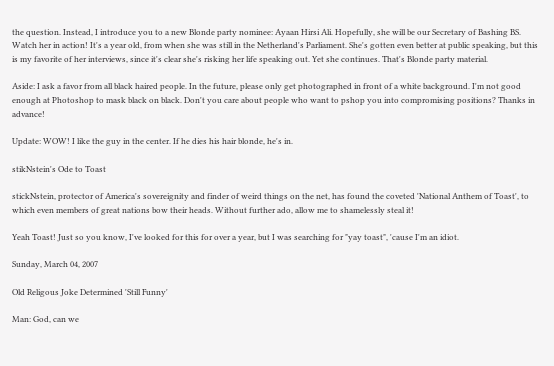the question. Instead, I introduce you to a new Blonde party nominee: Ayaan Hirsi Ali. Hopefully, she will be our Secretary of Bashing BS. Watch her in action! It's a year old, from when she was still in the Netherland's Parliament. She's gotten even better at public speaking, but this is my favorite of her interviews, since it's clear she's risking her life speaking out. Yet she continues. That's Blonde party material.

Aside: I ask a favor from all black haired people. In the future, please only get photographed in front of a white background. I'm not good enough at Photoshop to mask black on black. Don't you care about people who want to pshop you into compromising positions? Thanks in advance!

Update: WOW! I like the guy in the center. If he dies his hair blonde, he's in.

stikNstein's Ode to Toast

stickNstein, protector of America's sovereignity and finder of weird things on the net, has found the coveted 'National Anthem of Toast', to which even members of great nations bow their heads. Without further ado, allow me to shamelessly steal it!

Yeah Toast! Just so you know, I've looked for this for over a year, but I was searching for "yay toast", 'cause I'm an idiot.

Sunday, March 04, 2007

Old Religous Joke Determined 'Still Funny'

Man: God, can we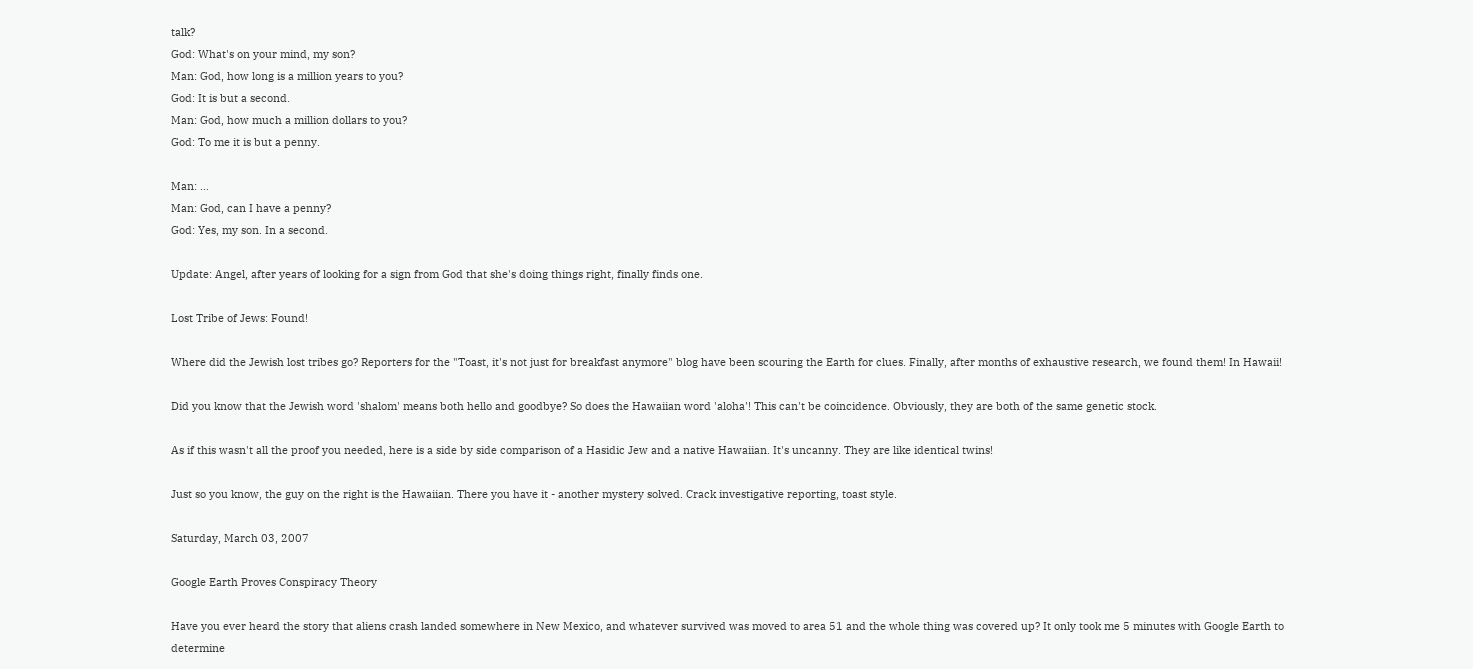talk?
God: What's on your mind, my son?
Man: God, how long is a million years to you?
God: It is but a second.
Man: God, how much a million dollars to you?
God: To me it is but a penny.

Man: ...
Man: God, can I have a penny?
God: Yes, my son. In a second.

Update: Angel, after years of looking for a sign from God that she's doing things right, finally finds one.

Lost Tribe of Jews: Found!

Where did the Jewish lost tribes go? Reporters for the "Toast, it's not just for breakfast anymore" blog have been scouring the Earth for clues. Finally, after months of exhaustive research, we found them! In Hawaii!

Did you know that the Jewish word 'shalom' means both hello and goodbye? So does the Hawaiian word 'aloha'! This can't be coincidence. Obviously, they are both of the same genetic stock.

As if this wasn't all the proof you needed, here is a side by side comparison of a Hasidic Jew and a native Hawaiian. It's uncanny. They are like identical twins!

Just so you know, the guy on the right is the Hawaiian. There you have it - another mystery solved. Crack investigative reporting, toast style.

Saturday, March 03, 2007

Google Earth Proves Conspiracy Theory

Have you ever heard the story that aliens crash landed somewhere in New Mexico, and whatever survived was moved to area 51 and the whole thing was covered up? It only took me 5 minutes with Google Earth to determine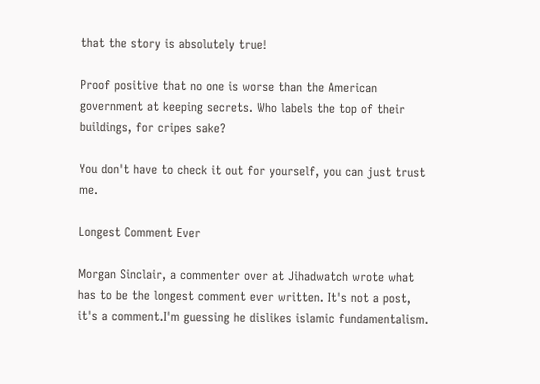that the story is absolutely true!

Proof positive that no one is worse than the American government at keeping secrets. Who labels the top of their buildings, for cripes sake?

You don't have to check it out for yourself, you can just trust me.

Longest Comment Ever

Morgan Sinclair, a commenter over at Jihadwatch wrote what has to be the longest comment ever written. It's not a post, it's a comment.I'm guessing he dislikes islamic fundamentalism.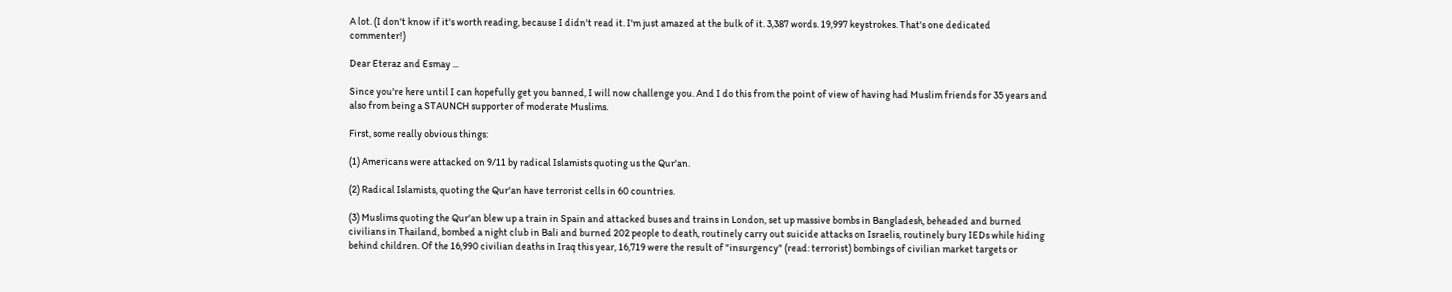A lot. (I don't know if it's worth reading, because I didn't read it. I'm just amazed at the bulk of it. 3,387 words. 19,997 keystrokes. That's one dedicated commenter!)

Dear Eteraz and Esmay ...

Since you're here until I can hopefully get you banned, I will now challenge you. And I do this from the point of view of having had Muslim friends for 35 years and also from being a STAUNCH supporter of moderate Muslims.

First, some really obvious things:

(1) Americans were attacked on 9/11 by radical Islamists quoting us the Qur'an.

(2) Radical Islamists, quoting the Qur'an have terrorist cells in 60 countries.

(3) Muslims quoting the Qur'an blew up a train in Spain and attacked buses and trains in London, set up massive bombs in Bangladesh, beheaded and burned civilians in Thailand, bombed a night club in Bali and burned 202 people to death, routinely carry out suicide attacks on Israelis, routinely bury IEDs while hiding behind children. Of the 16,990 civilian deaths in Iraq this year, 16,719 were the result of "insurgency" (read: terrorist) bombings of civilian market targets or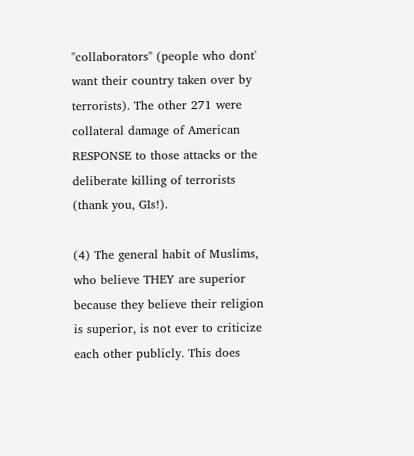"collaborators" (people who dont' want their country taken over by terrorists). The other 271 were collateral damage of American RESPONSE to those attacks or the deliberate killing of terrorists (thank you, GIs!).

(4) The general habit of Muslims, who believe THEY are superior because they believe their religion is superior, is not ever to criticize each other publicly. This does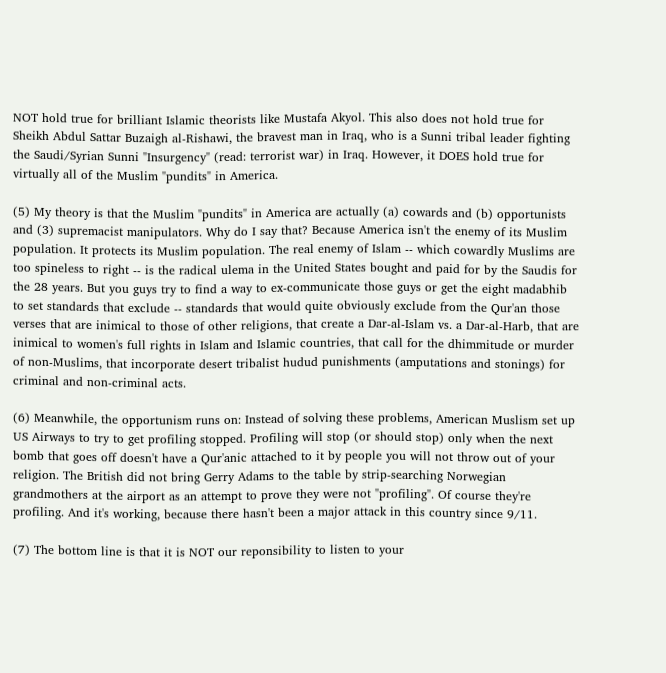NOT hold true for brilliant Islamic theorists like Mustafa Akyol. This also does not hold true for Sheikh Abdul Sattar Buzaigh al-Rishawi, the bravest man in Iraq, who is a Sunni tribal leader fighting the Saudi/Syrian Sunni "Insurgency" (read: terrorist war) in Iraq. However, it DOES hold true for virtually all of the Muslim "pundits" in America.

(5) My theory is that the Muslim "pundits" in America are actually (a) cowards and (b) opportunists and (3) supremacist manipulators. Why do I say that? Because America isn't the enemy of its Muslim population. It protects its Muslim population. The real enemy of Islam -- which cowardly Muslims are too spineless to right -- is the radical ulema in the United States bought and paid for by the Saudis for the 28 years. But you guys try to find a way to ex-communicate those guys or get the eight madabhib to set standards that exclude -- standards that would quite obviously exclude from the Qur'an those verses that are inimical to those of other religions, that create a Dar-al-Islam vs. a Dar-al-Harb, that are inimical to women's full rights in Islam and Islamic countries, that call for the dhimmitude or murder of non-Muslims, that incorporate desert tribalist hudud punishments (amputations and stonings) for criminal and non-criminal acts.

(6) Meanwhile, the opportunism runs on: Instead of solving these problems, American Muslism set up US Airways to try to get profiling stopped. Profiling will stop (or should stop) only when the next bomb that goes off doesn't have a Qur'anic attached to it by people you will not throw out of your religion. The British did not bring Gerry Adams to the table by strip-searching Norwegian grandmothers at the airport as an attempt to prove they were not "profiling". Of course they're profiling. And it's working, because there hasn't been a major attack in this country since 9/11.

(7) The bottom line is that it is NOT our reponsibility to listen to your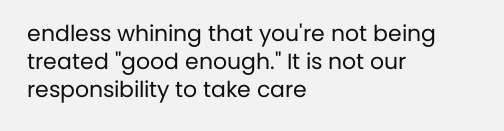endless whining that you're not being treated "good enough." It is not our responsibility to take care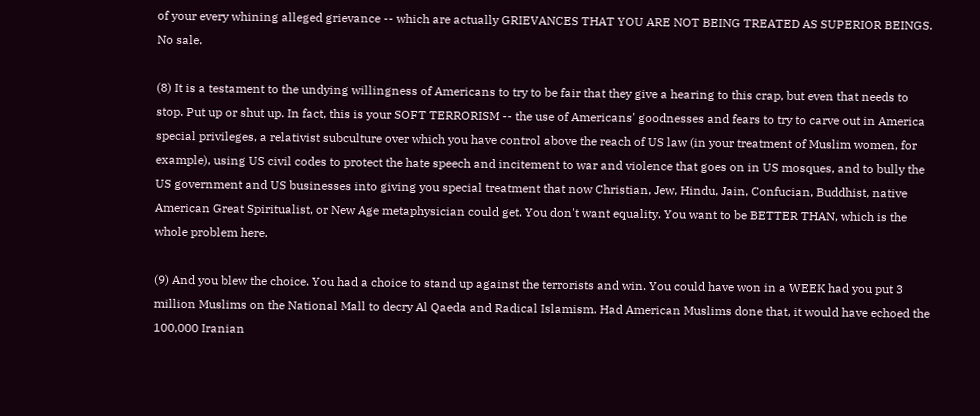of your every whining alleged grievance -- which are actually GRIEVANCES THAT YOU ARE NOT BEING TREATED AS SUPERIOR BEINGS. No sale.

(8) It is a testament to the undying willingness of Americans to try to be fair that they give a hearing to this crap, but even that needs to stop. Put up or shut up. In fact, this is your SOFT TERRORISM -- the use of Americans' goodnesses and fears to try to carve out in America special privileges, a relativist subculture over which you have control above the reach of US law (in your treatment of Muslim women, for example), using US civil codes to protect the hate speech and incitement to war and violence that goes on in US mosques, and to bully the US government and US businesses into giving you special treatment that now Christian, Jew, Hindu, Jain, Confucian, Buddhist, native American Great Spiritualist, or New Age metaphysician could get. You don't want equality. You want to be BETTER THAN, which is the whole problem here.

(9) And you blew the choice. You had a choice to stand up against the terrorists and win. You could have won in a WEEK had you put 3 million Muslims on the National Mall to decry Al Qaeda and Radical Islamism. Had American Muslims done that, it would have echoed the 100,000 Iranian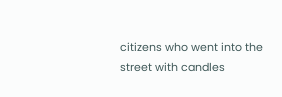citizens who went into the street with candles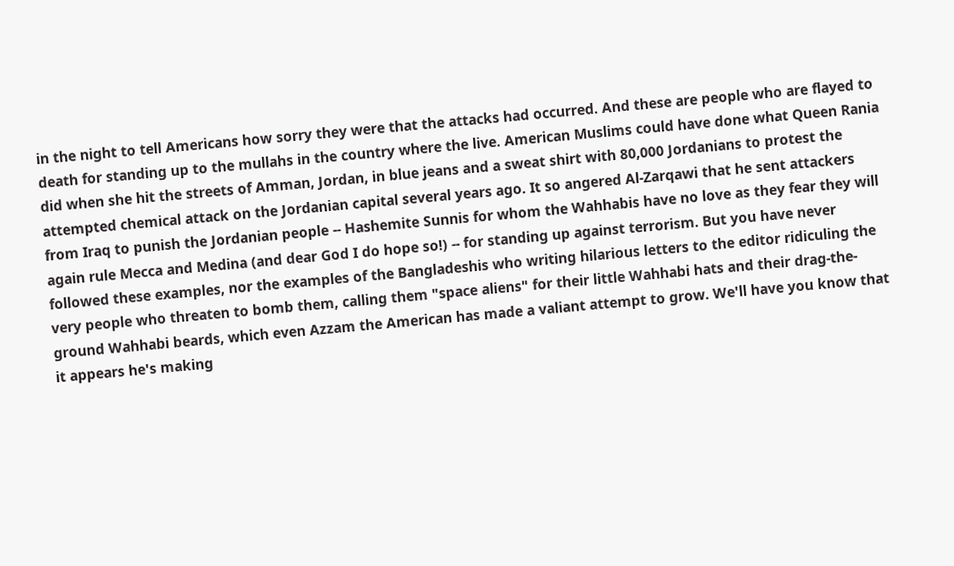in the night to tell Americans how sorry they were that the attacks had occurred. And these are people who are flayed to death for standing up to the mullahs in the country where the live. American Muslims could have done what Queen Rania did when she hit the streets of Amman, Jordan, in blue jeans and a sweat shirt with 80,000 Jordanians to protest the attempted chemical attack on the Jordanian capital several years ago. It so angered Al-Zarqawi that he sent attackers from Iraq to punish the Jordanian people -- Hashemite Sunnis for whom the Wahhabis have no love as they fear they will again rule Mecca and Medina (and dear God I do hope so!) -- for standing up against terrorism. But you have never followed these examples, nor the examples of the Bangladeshis who writing hilarious letters to the editor ridiculing the very people who threaten to bomb them, calling them "space aliens" for their little Wahhabi hats and their drag-the-ground Wahhabi beards, which even Azzam the American has made a valiant attempt to grow. We'll have you know that it appears he's making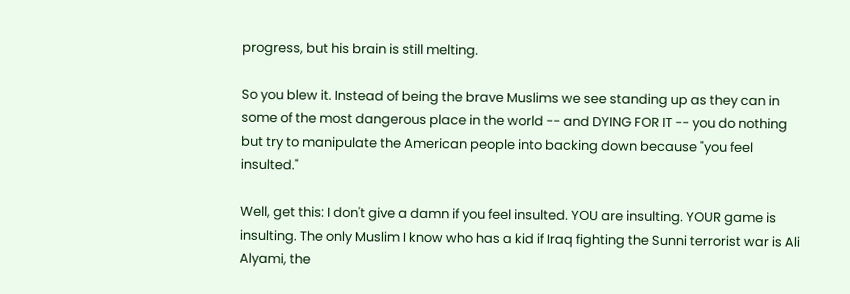progress, but his brain is still melting.

So you blew it. Instead of being the brave Muslims we see standing up as they can in some of the most dangerous place in the world -- and DYING FOR IT -- you do nothing but try to manipulate the American people into backing down because "you feel insulted."

Well, get this: I don't give a damn if you feel insulted. YOU are insulting. YOUR game is insulting. The only Muslim I know who has a kid if Iraq fighting the Sunni terrorist war is Ali Alyami, the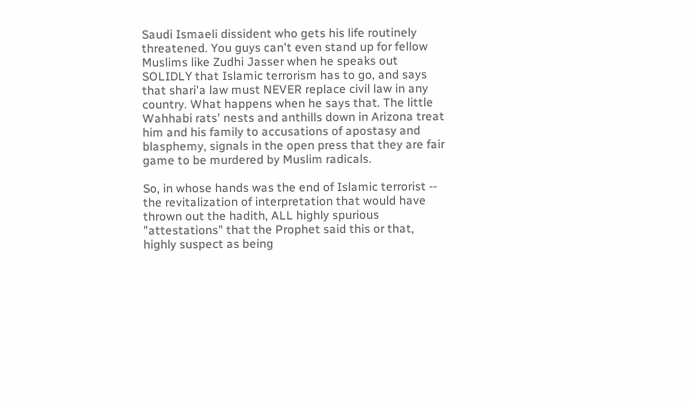Saudi Ismaeli dissident who gets his life routinely threatened. You guys can't even stand up for fellow Muslims like Zudhi Jasser when he speaks out SOLIDLY that Islamic terrorism has to go, and says that shari'a law must NEVER replace civil law in any country. What happens when he says that. The little Wahhabi rats' nests and anthills down in Arizona treat him and his family to accusations of apostasy and blasphemy, signals in the open press that they are fair game to be murdered by Muslim radicals.

So, in whose hands was the end of Islamic terrorist -- the revitalization of interpretation that would have thrown out the hadith, ALL highly spurious "attestations" that the Prophet said this or that, highly suspect as being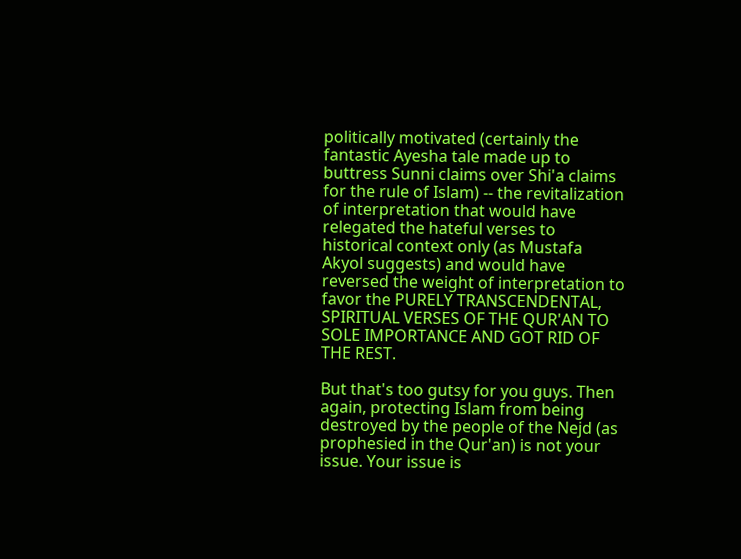politically motivated (certainly the fantastic Ayesha tale made up to buttress Sunni claims over Shi'a claims for the rule of Islam) -- the revitalization of interpretation that would have relegated the hateful verses to historical context only (as Mustafa Akyol suggests) and would have reversed the weight of interpretation to favor the PURELY TRANSCENDENTAL, SPIRITUAL VERSES OF THE QUR'AN TO SOLE IMPORTANCE AND GOT RID OF THE REST.

But that's too gutsy for you guys. Then again, protecting Islam from being destroyed by the people of the Nejd (as prophesied in the Qur'an) is not your issue. Your issue is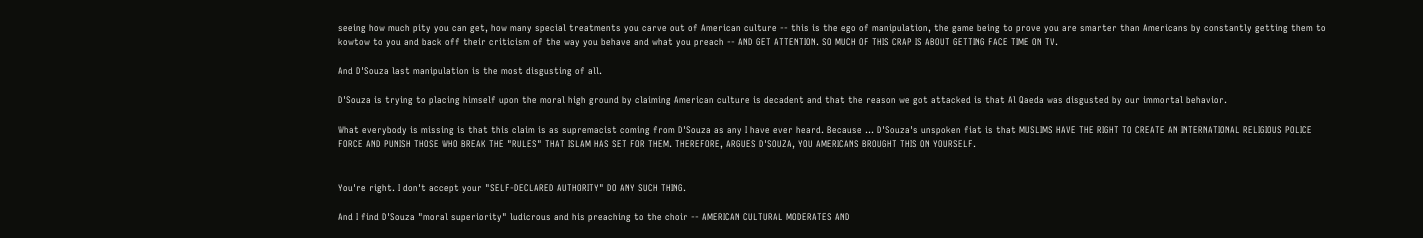seeing how much pity you can get, how many special treatments you carve out of American culture -- this is the ego of manipulation, the game being to prove you are smarter than Americans by constantly getting them to kowtow to you and back off their criticism of the way you behave and what you preach -- AND GET ATTENTION. SO MUCH OF THIS CRAP IS ABOUT GETTING FACE TIME ON TV.

And D'Souza last manipulation is the most disgusting of all.

D'Souza is trying to placing himself upon the moral high ground by claiming American culture is decadent and that the reason we got attacked is that Al Qaeda was disgusted by our immortal behavior.

What everybody is missing is that this claim is as supremacist coming from D'Souza as any I have ever heard. Because ... D'Souza's unspoken fiat is that MUSLIMS HAVE THE RIGHT TO CREATE AN INTERNATIONAL RELIGIOUS POLICE FORCE AND PUNISH THOSE WHO BREAK THE "RULES" THAT ISLAM HAS SET FOR THEM. THEREFORE, ARGUES D'SOUZA, YOU AMERICANS BROUGHT THIS ON YOURSELF.


You're right. I don't accept your "SELF-DECLARED AUTHORITY" DO ANY SUCH THING.

And I find D'Souza "moral superiority" ludicrous and his preaching to the choir -- AMERICAN CULTURAL MODERATES AND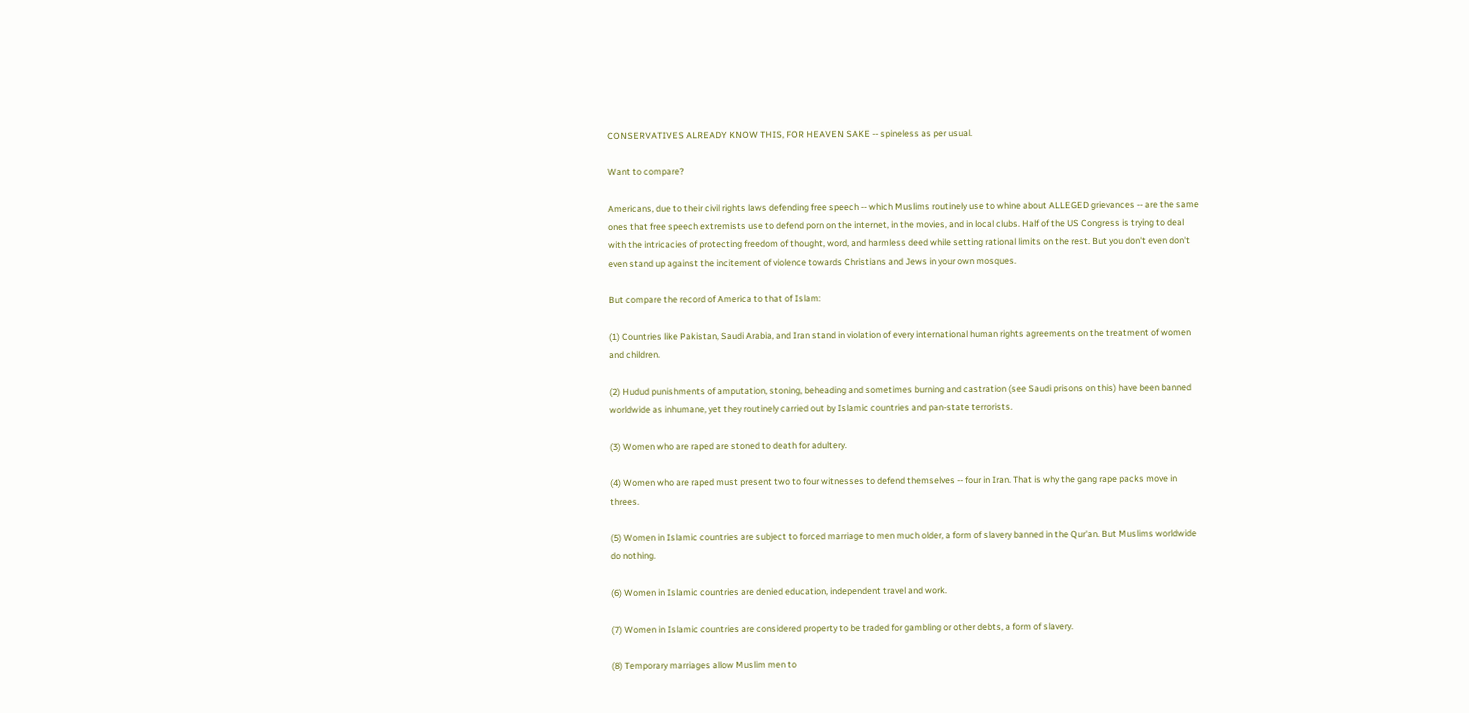CONSERVATIVES ALREADY KNOW THIS, FOR HEAVEN SAKE -- spineless as per usual.

Want to compare?

Americans, due to their civil rights laws defending free speech -- which Muslims routinely use to whine about ALLEGED grievances -- are the same ones that free speech extremists use to defend porn on the internet, in the movies, and in local clubs. Half of the US Congress is trying to deal with the intricacies of protecting freedom of thought, word, and harmless deed while setting rational limits on the rest. But you don't even don't even stand up against the incitement of violence towards Christians and Jews in your own mosques.

But compare the record of America to that of Islam:

(1) Countries like Pakistan, Saudi Arabia, and Iran stand in violation of every international human rights agreements on the treatment of women and children.

(2) Hudud punishments of amputation, stoning, beheading and sometimes burning and castration (see Saudi prisons on this) have been banned worldwide as inhumane, yet they routinely carried out by Islamic countries and pan-state terrorists.

(3) Women who are raped are stoned to death for adultery.

(4) Women who are raped must present two to four witnesses to defend themselves -- four in Iran. That is why the gang rape packs move in threes.

(5) Women in Islamic countries are subject to forced marriage to men much older, a form of slavery banned in the Qur'an. But Muslims worldwide do nothing.

(6) Women in Islamic countries are denied education, independent travel and work.

(7) Women in Islamic countries are considered property to be traded for gambling or other debts, a form of slavery.

(8) Temporary marriages allow Muslim men to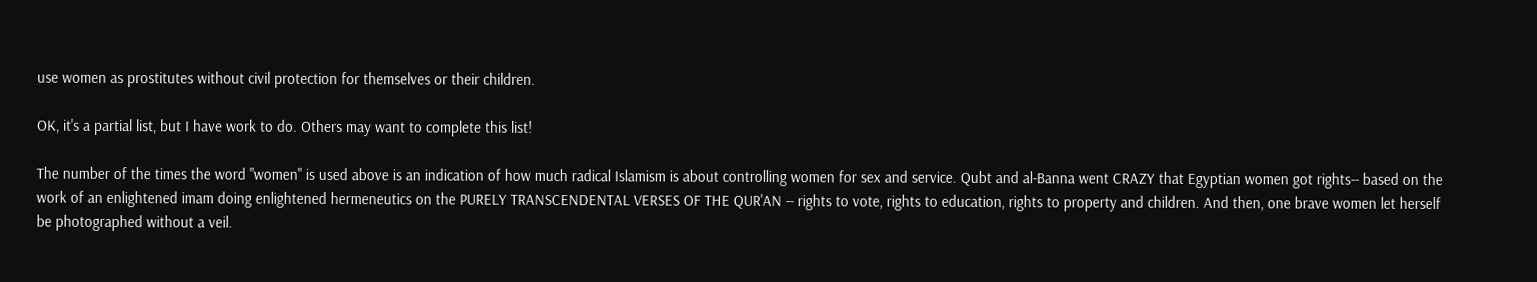use women as prostitutes without civil protection for themselves or their children.

OK, it's a partial list, but I have work to do. Others may want to complete this list!

The number of the times the word "women" is used above is an indication of how much radical Islamism is about controlling women for sex and service. Qubt and al-Banna went CRAZY that Egyptian women got rights-- based on the work of an enlightened imam doing enlightened hermeneutics on the PURELY TRANSCENDENTAL VERSES OF THE QUR'AN -- rights to vote, rights to education, rights to property and children. And then, one brave women let herself be photographed without a veil.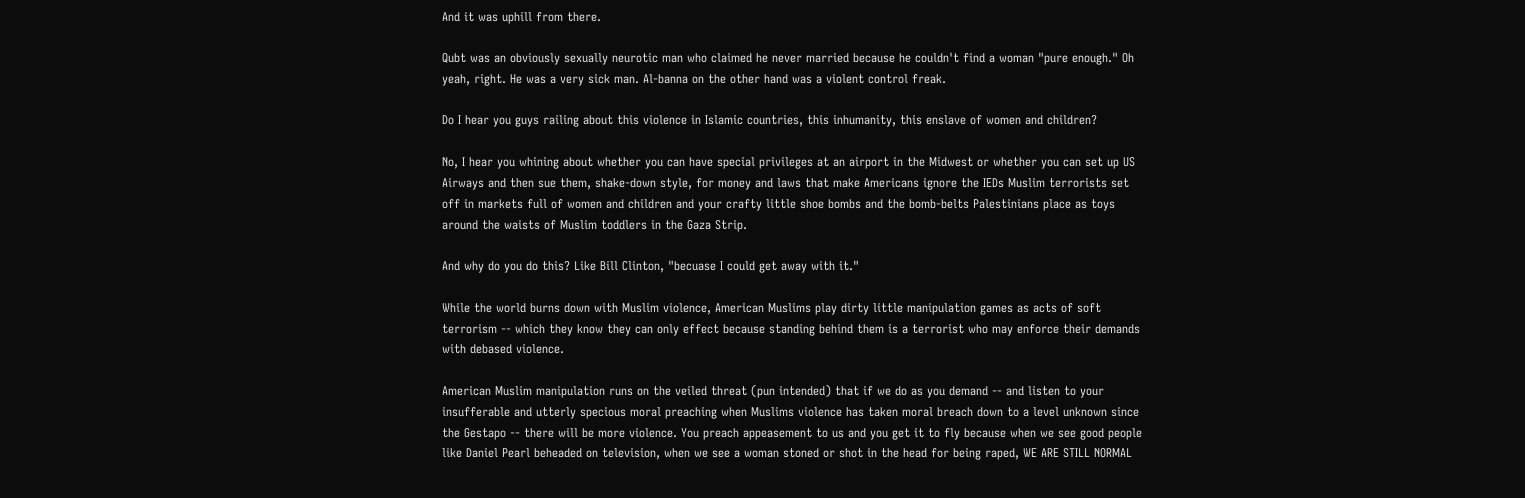And it was uphill from there.

Qubt was an obviously sexually neurotic man who claimed he never married because he couldn't find a woman "pure enough." Oh yeah, right. He was a very sick man. Al-banna on the other hand was a violent control freak.

Do I hear you guys railing about this violence in Islamic countries, this inhumanity, this enslave of women and children?

No, I hear you whining about whether you can have special privileges at an airport in the Midwest or whether you can set up US Airways and then sue them, shake-down style, for money and laws that make Americans ignore the IEDs Muslim terrorists set off in markets full of women and children and your crafty little shoe bombs and the bomb-belts Palestinians place as toys around the waists of Muslim toddlers in the Gaza Strip.

And why do you do this? Like Bill Clinton, "becuase I could get away with it."

While the world burns down with Muslim violence, American Muslims play dirty little manipulation games as acts of soft terrorism -- which they know they can only effect because standing behind them is a terrorist who may enforce their demands with debased violence.

American Muslim manipulation runs on the veiled threat (pun intended) that if we do as you demand -- and listen to your insufferable and utterly specious moral preaching when Muslims violence has taken moral breach down to a level unknown since the Gestapo -- there will be more violence. You preach appeasement to us and you get it to fly because when we see good people like Daniel Pearl beheaded on television, when we see a woman stoned or shot in the head for being raped, WE ARE STILL NORMAL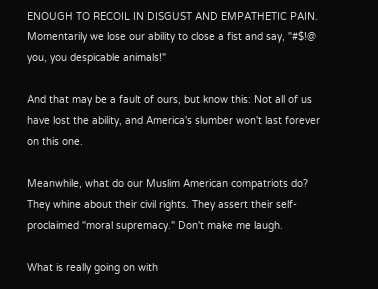ENOUGH TO RECOIL IN DISGUST AND EMPATHETIC PAIN. Momentarily we lose our ability to close a fist and say, "#$!@ you, you despicable animals!"

And that may be a fault of ours, but know this: Not all of us have lost the ability, and America's slumber won't last forever on this one.

Meanwhile, what do our Muslim American compatriots do? They whine about their civil rights. They assert their self-proclaimed "moral supremacy." Don't make me laugh.

What is really going on with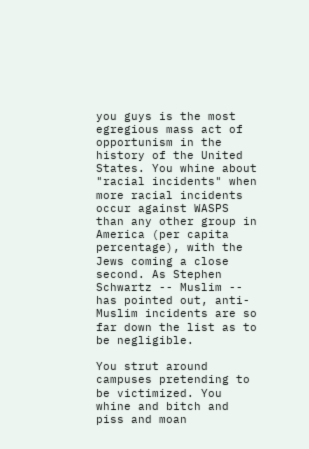you guys is the most egregious mass act of opportunism in the history of the United States. You whine about "racial incidents" when more racial incidents occur against WASPS than any other group in America (per capita percentage), with the Jews coming a close second. As Stephen Schwartz -- Muslim -- has pointed out, anti-Muslim incidents are so far down the list as to be negligible.

You strut around campuses pretending to be victimized. You whine and bitch and piss and moan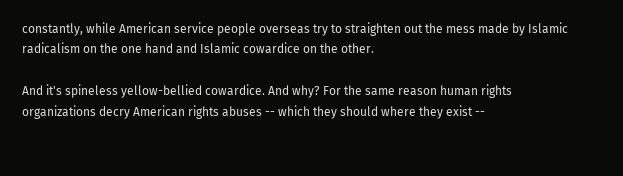constantly, while American service people overseas try to straighten out the mess made by Islamic radicalism on the one hand and Islamic cowardice on the other.

And it's spineless yellow-bellied cowardice. And why? For the same reason human rights organizations decry American rights abuses -- which they should where they exist --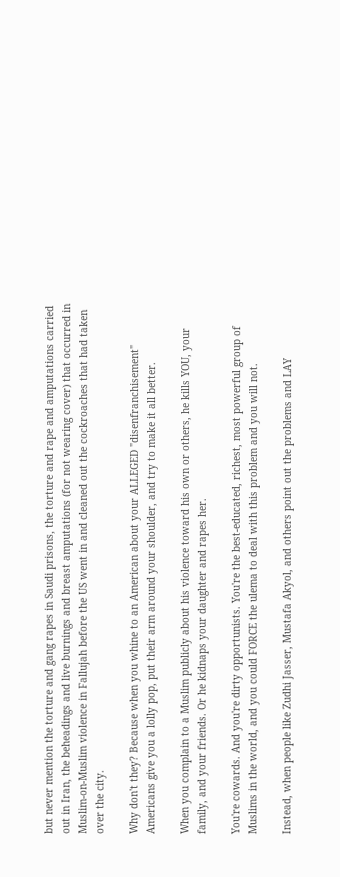but never mention the torture and gang rapes in Saudi prisons, the torture and rape and amputations carried out in Iran, the beheadings and live burnings and breast amputations (for not wearing cover) that occurred in Muslim-on-Muslim violence in Fallujah before the US went in and cleaned out the cockroaches that had taken over the city.

Why don't they? Because when you whine to an American about your ALLEGED "disenfranchisement" Americans give you a lolly pop, put their arm around your shoulder, and try to make it all better.

When you complain to a Muslim publicly about his violence toward his own or others, he kills YOU, your family, and your friends. Or he kidnaps your daughter and rapes her.

You're cowards. And you're dirty opportunists. You're the best-educated, richest, most powerful group of Muslims in the world, and you could FORCE the ulema to deal with this problem and you will not.

Instead, when people like Zudhi Jasser, Mustafa Akyol, and others point out the problems and LAY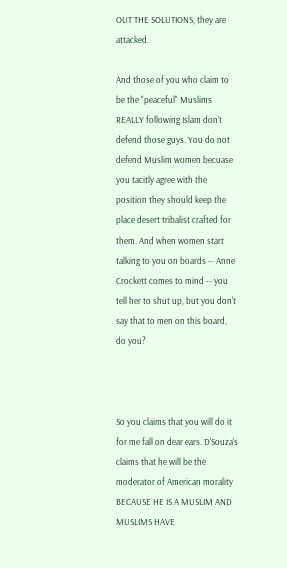OUT THE SOLUTIONS, they are attacked.

And those of you who claim to be the "peaceful" Muslims REALLY following Islam don't defend those guys. You do not defend Muslim women becuase you tacitly agree with the position they should keep the place desert tribalist crafted for them. And when women start talking to you on boards -- Anne Crockett comes to mind -- you tell her to shut up, but you don't say that to men on this board, do you?



So you claims that you will do it for me fall on dear ears. D'Souza's claims that he will be the moderator of American morality BECAUSE HE IS A MUSLIM AND MUSLIMS HAVE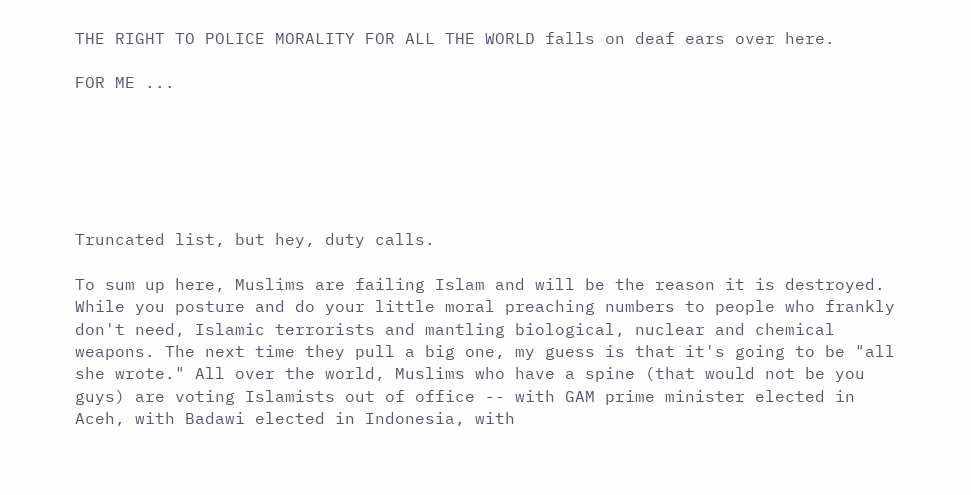THE RIGHT TO POLICE MORALITY FOR ALL THE WORLD falls on deaf ears over here.

FOR ME ...






Truncated list, but hey, duty calls.

To sum up here, Muslims are failing Islam and will be the reason it is destroyed. While you posture and do your little moral preaching numbers to people who frankly don't need, Islamic terrorists and mantling biological, nuclear and chemical weapons. The next time they pull a big one, my guess is that it's going to be "all she wrote." All over the world, Muslims who have a spine (that would not be you guys) are voting Islamists out of office -- with GAM prime minister elected in Aceh, with Badawi elected in Indonesia, with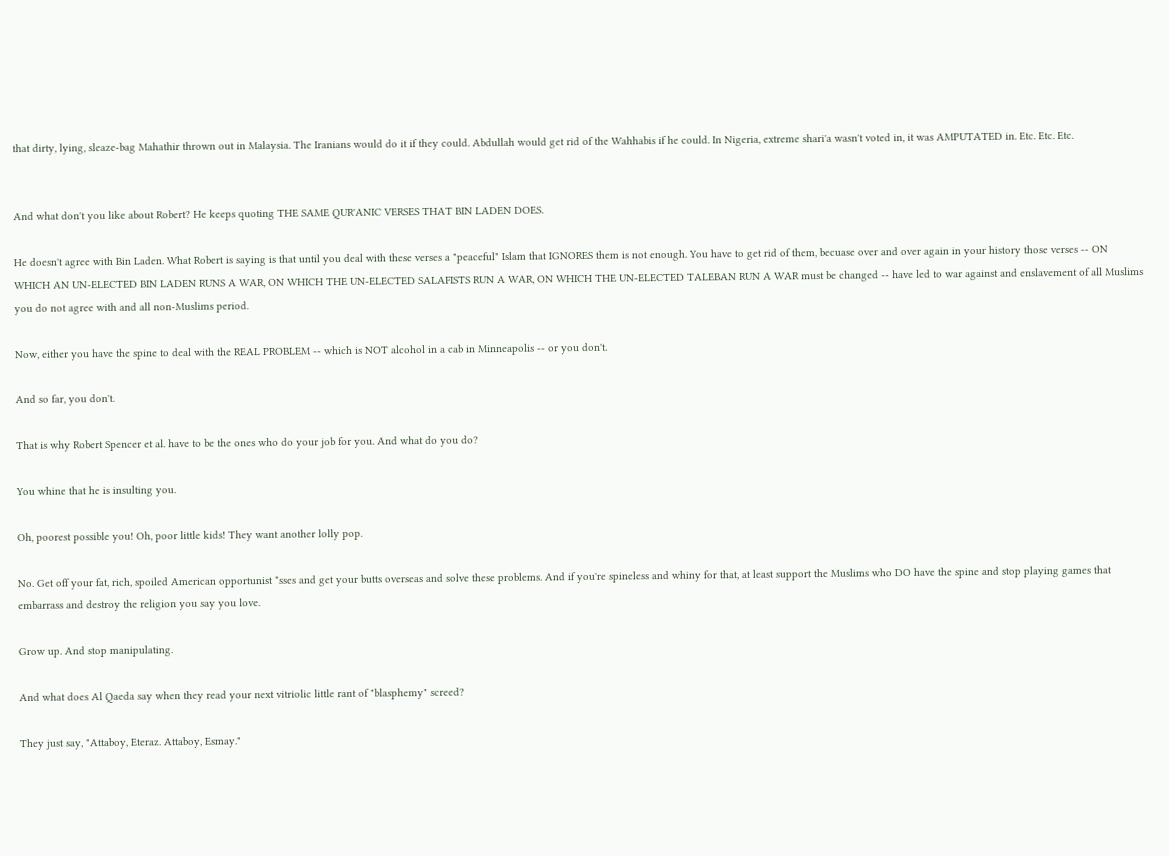that dirty, lying, sleaze-bag Mahathir thrown out in Malaysia. The Iranians would do it if they could. Abdullah would get rid of the Wahhabis if he could. In Nigeria, extreme shari'a wasn't voted in, it was AMPUTATED in. Etc. Etc. Etc.


And what don't you like about Robert? He keeps quoting THE SAME QUR'ANIC VERSES THAT BIN LADEN DOES.

He doesn't agree with Bin Laden. What Robert is saying is that until you deal with these verses a "peaceful" Islam that IGNORES them is not enough. You have to get rid of them, becuase over and over again in your history those verses -- ON WHICH AN UN-ELECTED BIN LADEN RUNS A WAR, ON WHICH THE UN-ELECTED SALAFISTS RUN A WAR, ON WHICH THE UN-ELECTED TALEBAN RUN A WAR must be changed -- have led to war against and enslavement of all Muslims you do not agree with and all non-Muslims period.

Now, either you have the spine to deal with the REAL PROBLEM -- which is NOT alcohol in a cab in Minneapolis -- or you don't.

And so far, you don't.

That is why Robert Spencer et al. have to be the ones who do your job for you. And what do you do?

You whine that he is insulting you.

Oh, poorest possible you! Oh, poor little kids! They want another lolly pop.

No. Get off your fat, rich, spoiled American opportunist *sses and get your butts overseas and solve these problems. And if you're spineless and whiny for that, at least support the Muslims who DO have the spine and stop playing games that embarrass and destroy the religion you say you love.

Grow up. And stop manipulating.

And what does Al Qaeda say when they read your next vitriolic little rant of "blasphemy" screed?

They just say, "Attaboy, Eteraz. Attaboy, Esmay."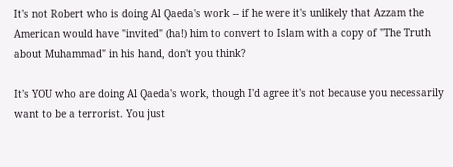It's not Robert who is doing Al Qaeda's work -- if he were it's unlikely that Azzam the American would have "invited" (ha!) him to convert to Islam with a copy of "The Truth about Muhammad" in his hand, don't you think?

It's YOU who are doing Al Qaeda's work, though I'd agree it's not because you necessarily want to be a terrorist. You just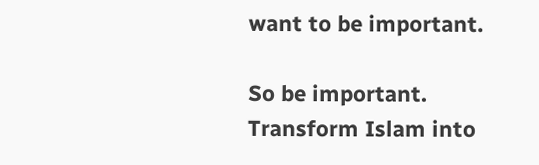want to be important.

So be important. Transform Islam into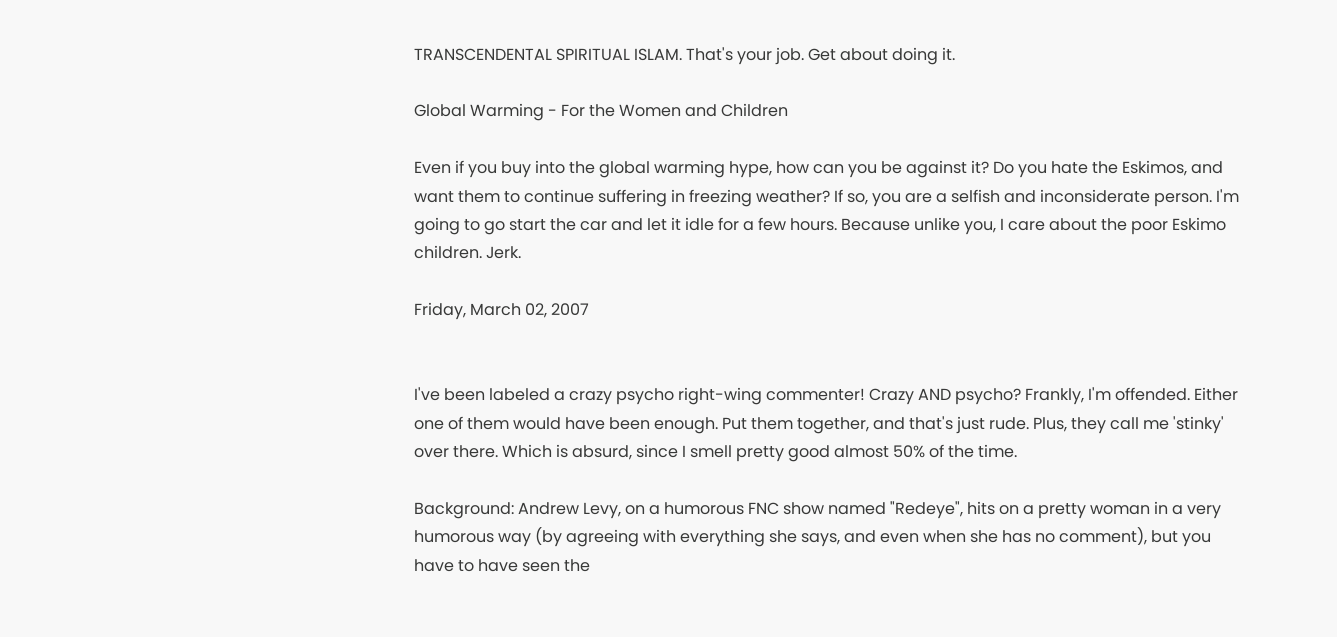TRANSCENDENTAL SPIRITUAL ISLAM. That's your job. Get about doing it.

Global Warming - For the Women and Children

Even if you buy into the global warming hype, how can you be against it? Do you hate the Eskimos, and want them to continue suffering in freezing weather? If so, you are a selfish and inconsiderate person. I'm going to go start the car and let it idle for a few hours. Because unlike you, I care about the poor Eskimo children. Jerk.

Friday, March 02, 2007


I've been labeled a crazy psycho right-wing commenter! Crazy AND psycho? Frankly, I'm offended. Either one of them would have been enough. Put them together, and that's just rude. Plus, they call me 'stinky' over there. Which is absurd, since I smell pretty good almost 50% of the time.

Background: Andrew Levy, on a humorous FNC show named "Redeye", hits on a pretty woman in a very humorous way (by agreeing with everything she says, and even when she has no comment), but you have to have seen the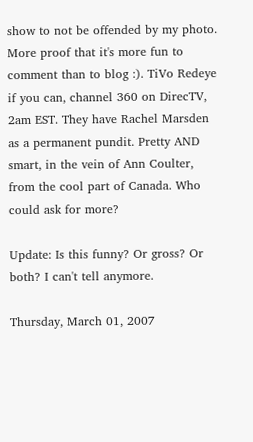show to not be offended by my photo. More proof that it's more fun to comment than to blog :). TiVo Redeye if you can, channel 360 on DirecTV, 2am EST. They have Rachel Marsden as a permanent pundit. Pretty AND smart, in the vein of Ann Coulter, from the cool part of Canada. Who could ask for more?

Update: Is this funny? Or gross? Or both? I can't tell anymore.

Thursday, March 01, 2007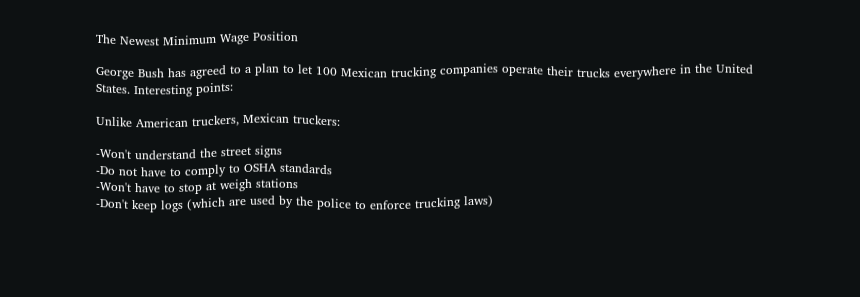The Newest Minimum Wage Position

George Bush has agreed to a plan to let 100 Mexican trucking companies operate their trucks everywhere in the United States. Interesting points:

Unlike American truckers, Mexican truckers:

-Won't understand the street signs
-Do not have to comply to OSHA standards
-Won't have to stop at weigh stations
-Don't keep logs (which are used by the police to enforce trucking laws)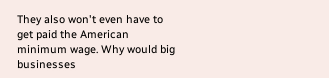They also won't even have to get paid the American minimum wage. Why would big businesses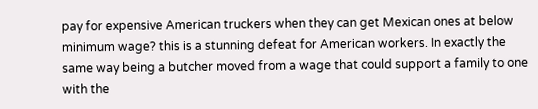pay for expensive American truckers when they can get Mexican ones at below minimum wage? this is a stunning defeat for American workers. In exactly the same way being a butcher moved from a wage that could support a family to one with the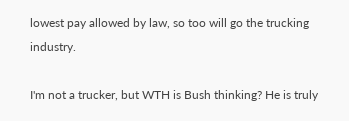lowest pay allowed by law, so too will go the trucking industry.

I'm not a trucker, but WTH is Bush thinking? He is truly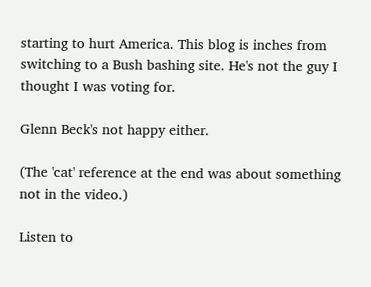starting to hurt America. This blog is inches from switching to a Bush bashing site. He's not the guy I thought I was voting for.

Glenn Beck's not happy either.

(The 'cat' reference at the end was about something not in the video.)

Listen to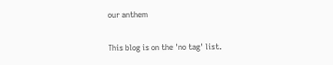our anthem

This blog is on the 'no tag' list.